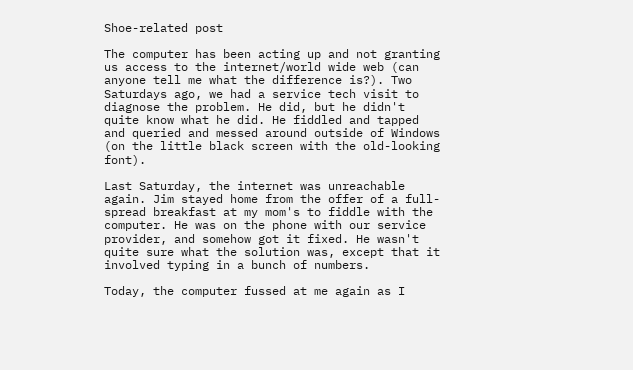Shoe-related post

The computer has been acting up and not granting us access to the internet/world wide web (can anyone tell me what the difference is?). Two Saturdays ago, we had a service tech visit to diagnose the problem. He did, but he didn't quite know what he did. He fiddled and tapped and queried and messed around outside of Windows (on the little black screen with the old-looking font).

Last Saturday, the internet was unreachable again. Jim stayed home from the offer of a full-spread breakfast at my mom's to fiddle with the computer. He was on the phone with our service provider, and somehow got it fixed. He wasn't quite sure what the solution was, except that it involved typing in a bunch of numbers.

Today, the computer fussed at me again as I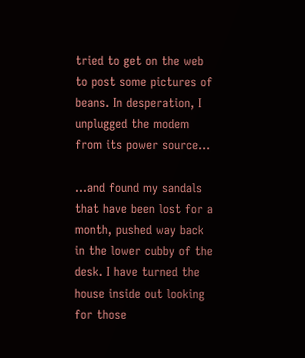tried to get on the web to post some pictures of beans. In desperation, I unplugged the modem from its power source...

...and found my sandals that have been lost for a month, pushed way back in the lower cubby of the desk. I have turned the house inside out looking for those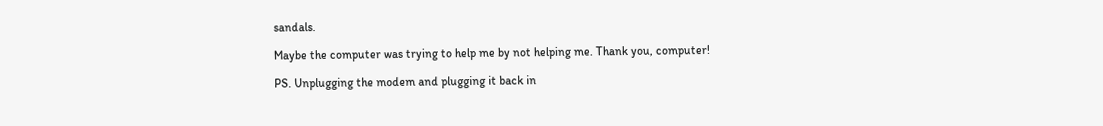sandals.

Maybe the computer was trying to help me by not helping me. Thank you, computer!

PS. Unplugging the modem and plugging it back in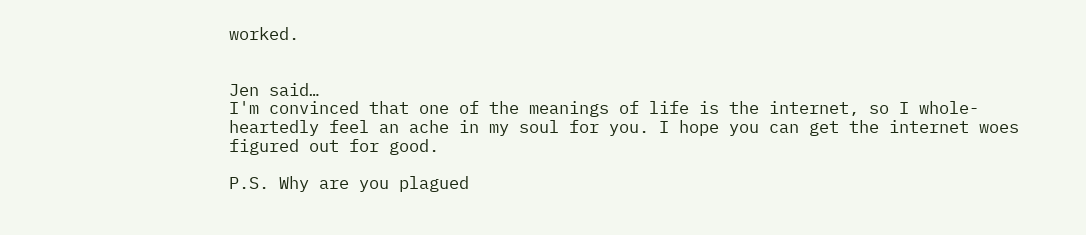worked.


Jen said…
I'm convinced that one of the meanings of life is the internet, so I whole-heartedly feel an ache in my soul for you. I hope you can get the internet woes figured out for good.

P.S. Why are you plagued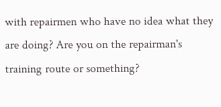with repairmen who have no idea what they are doing? Are you on the repairman's training route or something?